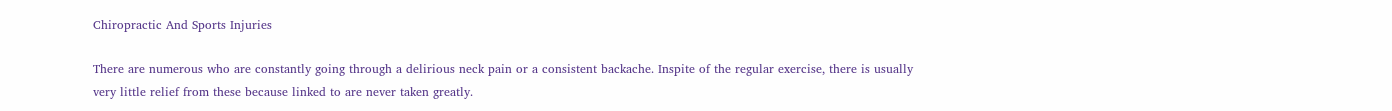Chiropractic And Sports Injuries

There are numerous who are constantly going through a delirious neck pain or a consistent backache. Inspite of the regular exercise, there is usually very little relief from these because linked to are never taken greatly.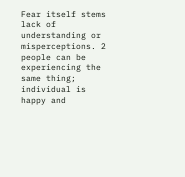Fear itself stems lack of understanding or misperceptions. 2 people can be experiencing the same thing; individual is happy and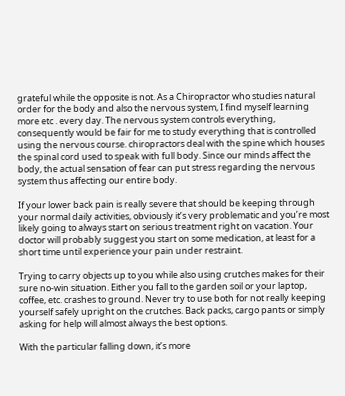grateful while the opposite is not. As a Chiropractor who studies natural order for the body and also the nervous system, I find myself learning more etc . every day. The nervous system controls everything, consequently would be fair for me to study everything that is controlled using the nervous course. chiropractors deal with the spine which houses the spinal cord used to speak with full body. Since our minds affect the body, the actual sensation of fear can put stress regarding the nervous system thus affecting our entire body.

If your lower back pain is really severe that should be keeping through your normal daily activities, obviously it’s very problematic and you’re most likely going to always start on serious treatment right on vacation. Your doctor will probably suggest you start on some medication, at least for a short time until experience your pain under restraint.

Trying to carry objects up to you while also using crutches makes for their sure no-win situation. Either you fall to the garden soil or your laptop, coffee, etc. crashes to ground. Never try to use both for not really keeping yourself safely upright on the crutches. Back packs, cargo pants or simply asking for help will almost always the best options.

With the particular falling down, it’s more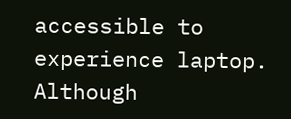accessible to experience laptop. Although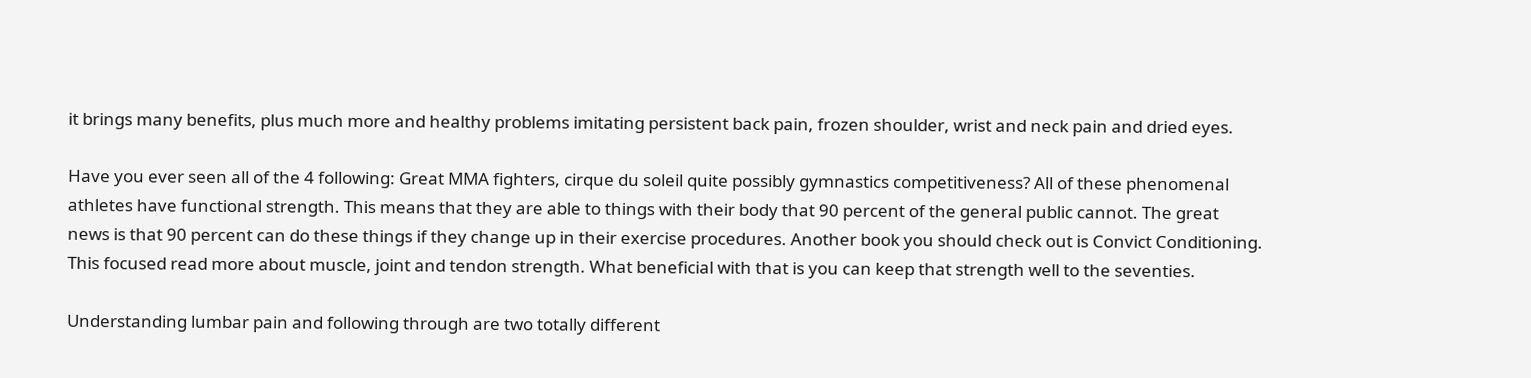it brings many benefits, plus much more and healthy problems imitating persistent back pain, frozen shoulder, wrist and neck pain and dried eyes.

Have you ever seen all of the 4 following: Great MMA fighters, cirque du soleil quite possibly gymnastics competitiveness? All of these phenomenal athletes have functional strength. This means that they are able to things with their body that 90 percent of the general public cannot. The great news is that 90 percent can do these things if they change up in their exercise procedures. Another book you should check out is Convict Conditioning. This focused read more about muscle, joint and tendon strength. What beneficial with that is you can keep that strength well to the seventies.

Understanding lumbar pain and following through are two totally different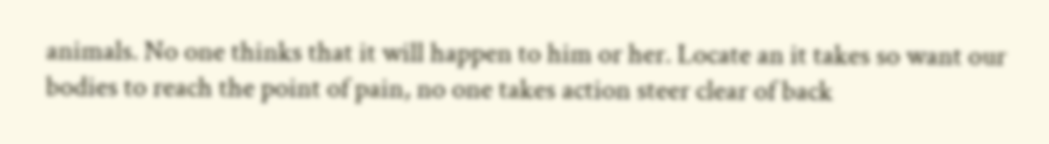animals. No one thinks that it will happen to him or her. Locate an it takes so want our bodies to reach the point of pain, no one takes action steer clear of back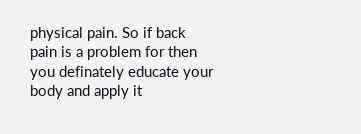physical pain. So if back pain is a problem for then you definately educate your body and apply it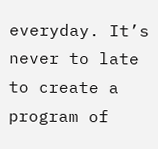everyday. It’s never to late to create a program of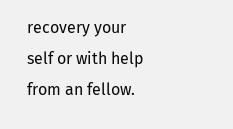recovery your self or with help from an fellow.